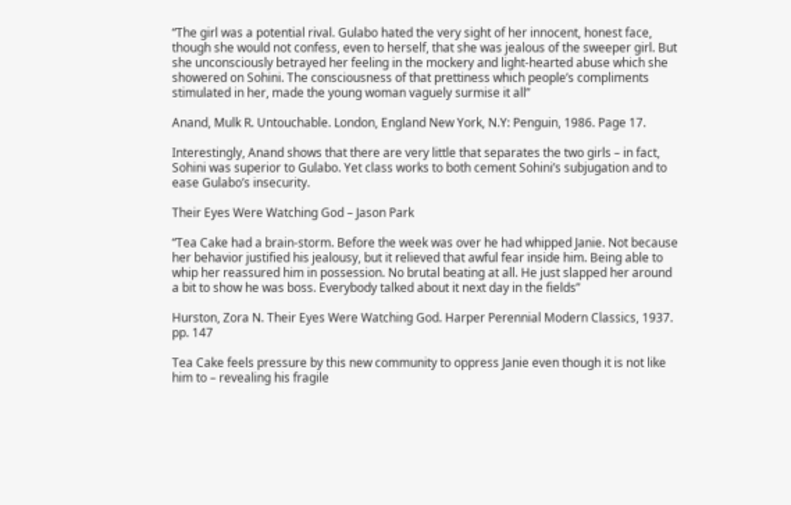“The girl was a potential rival. Gulabo hated the very sight of her innocent, honest face, though she would not confess, even to herself, that she was jealous of the sweeper girl. But she unconsciously betrayed her feeling in the mockery and light-hearted abuse which she showered on Sohini. The consciousness of that prettiness which people’s compliments stimulated in her, made the young woman vaguely surmise it all”

Anand, Mulk R. Untouchable. London, England New York, N.Y: Penguin, 1986. Page 17.

Interestingly, Anand shows that there are very little that separates the two girls – in fact, Sohini was superior to Gulabo. Yet class works to both cement Sohini’s subjugation and to ease Gulabo’s insecurity.

Their Eyes Were Watching God – Jason Park

“Tea Cake had a brain-storm. Before the week was over he had whipped Janie. Not because her behavior justified his jealousy, but it relieved that awful fear inside him. Being able to whip her reassured him in possession. No brutal beating at all. He just slapped her around a bit to show he was boss. Everybody talked about it next day in the fields”

Hurston, Zora N. Their Eyes Were Watching God. Harper Perennial Modern Classics, 1937. pp. 147

Tea Cake feels pressure by this new community to oppress Janie even though it is not like him to – revealing his fragile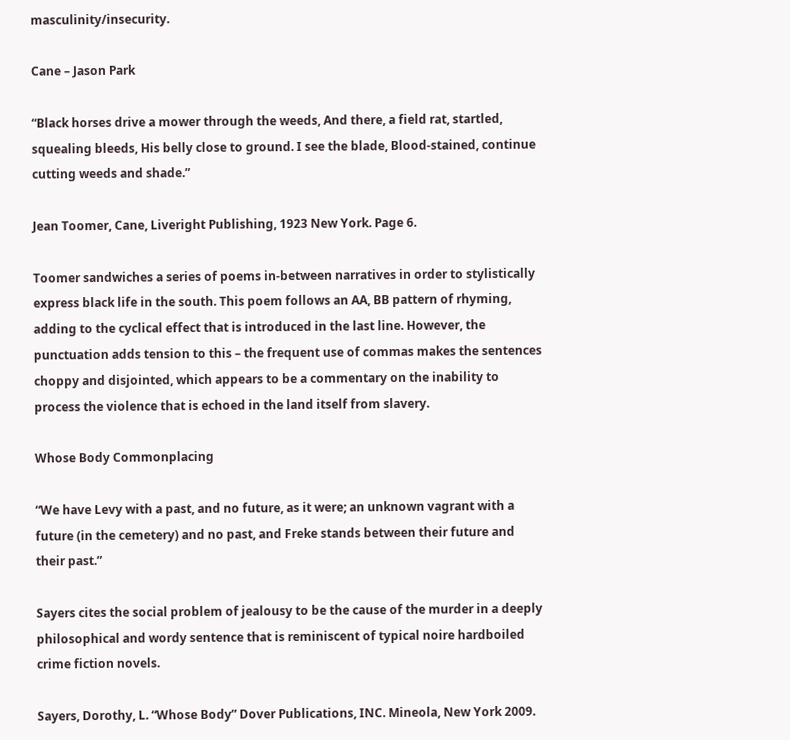masculinity/insecurity.

Cane – Jason Park

“Black horses drive a mower through the weeds, And there, a field rat, startled, squealing bleeds, His belly close to ground. I see the blade, Blood-stained, continue cutting weeds and shade.”

Jean Toomer, Cane, Liveright Publishing, 1923 New York. Page 6.

Toomer sandwiches a series of poems in-between narratives in order to stylistically express black life in the south. This poem follows an AA, BB pattern of rhyming, adding to the cyclical effect that is introduced in the last line. However, the punctuation adds tension to this – the frequent use of commas makes the sentences choppy and disjointed, which appears to be a commentary on the inability to process the violence that is echoed in the land itself from slavery.

Whose Body Commonplacing

“We have Levy with a past, and no future, as it were; an unknown vagrant with a future (in the cemetery) and no past, and Freke stands between their future and their past.”

Sayers cites the social problem of jealousy to be the cause of the murder in a deeply philosophical and wordy sentence that is reminiscent of typical noire hardboiled crime fiction novels.

Sayers, Dorothy, L. “Whose Body” Dover Publications, INC. Mineola, New York 2009.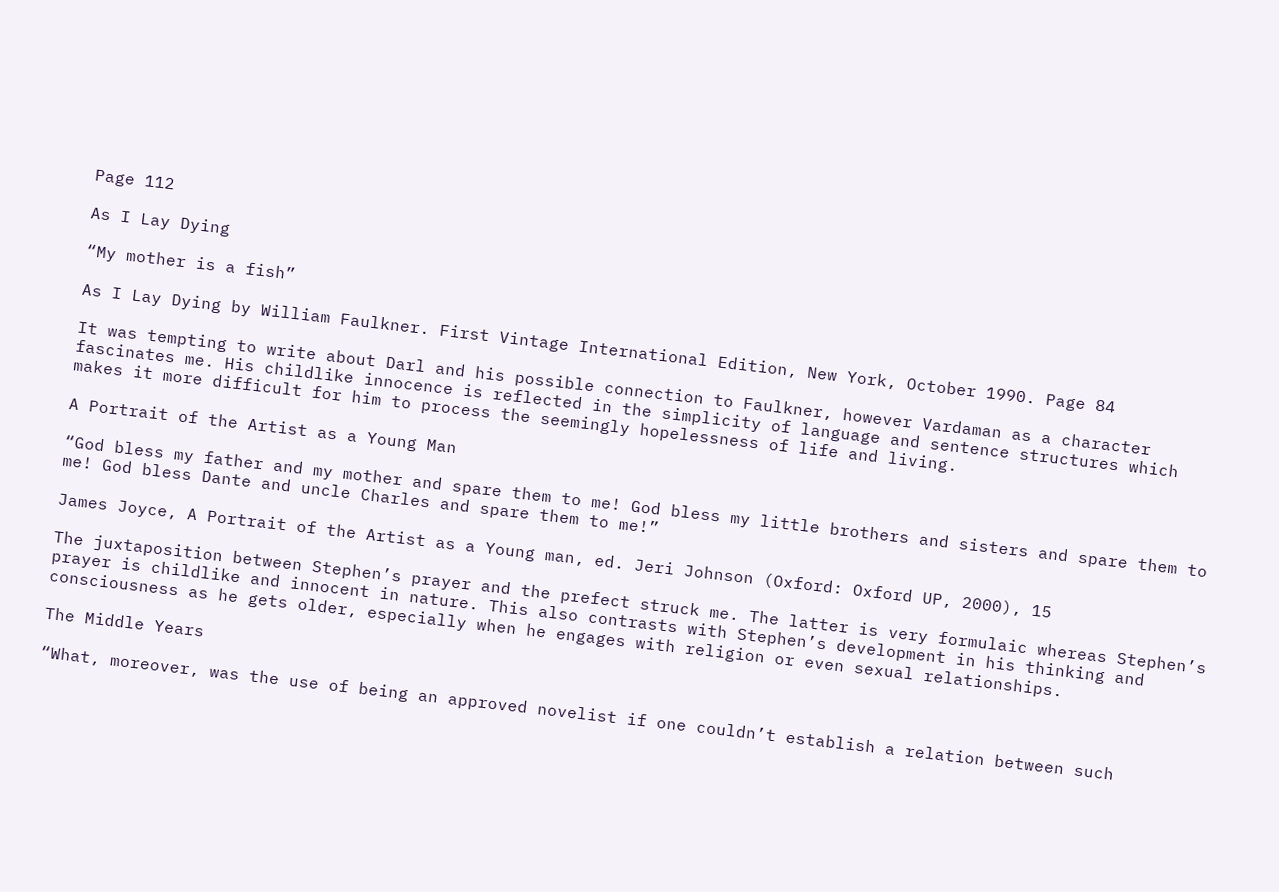Page 112

As I Lay Dying

“My mother is a fish”

As I Lay Dying by William Faulkner. First Vintage International Edition, New York, October 1990. Page 84

It was tempting to write about Darl and his possible connection to Faulkner, however Vardaman as a character fascinates me. His childlike innocence is reflected in the simplicity of language and sentence structures which makes it more difficult for him to process the seemingly hopelessness of life and living.

A Portrait of the Artist as a Young Man

“God bless my father and my mother and spare them to me! God bless my little brothers and sisters and spare them to me! God bless Dante and uncle Charles and spare them to me!”

James Joyce, A Portrait of the Artist as a Young man, ed. Jeri Johnson (Oxford: Oxford UP, 2000), 15

The juxtaposition between Stephen’s prayer and the prefect struck me. The latter is very formulaic whereas Stephen’s prayer is childlike and innocent in nature. This also contrasts with Stephen’s development in his thinking and consciousness as he gets older, especially when he engages with religion or even sexual relationships.

The Middle Years

“What, moreover, was the use of being an approved novelist if one couldn’t establish a relation between such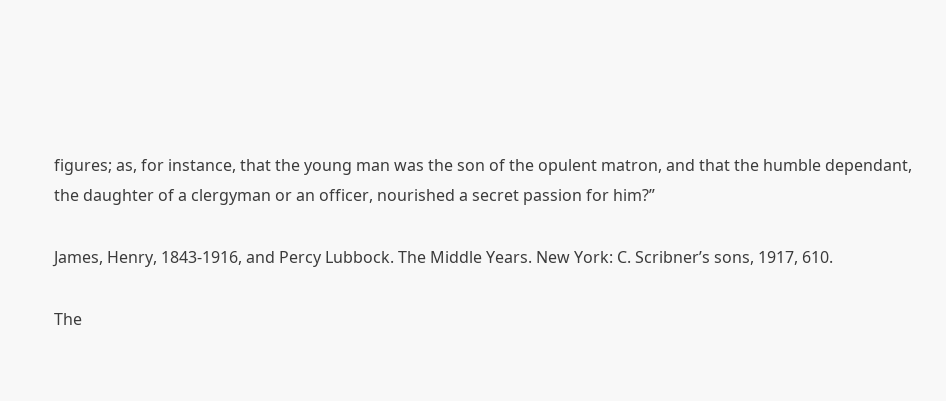figures; as, for instance, that the young man was the son of the opulent matron, and that the humble dependant, the daughter of a clergyman or an officer, nourished a secret passion for him?”

James, Henry, 1843-1916, and Percy Lubbock. The Middle Years. New York: C. Scribner’s sons, 1917, 610.

The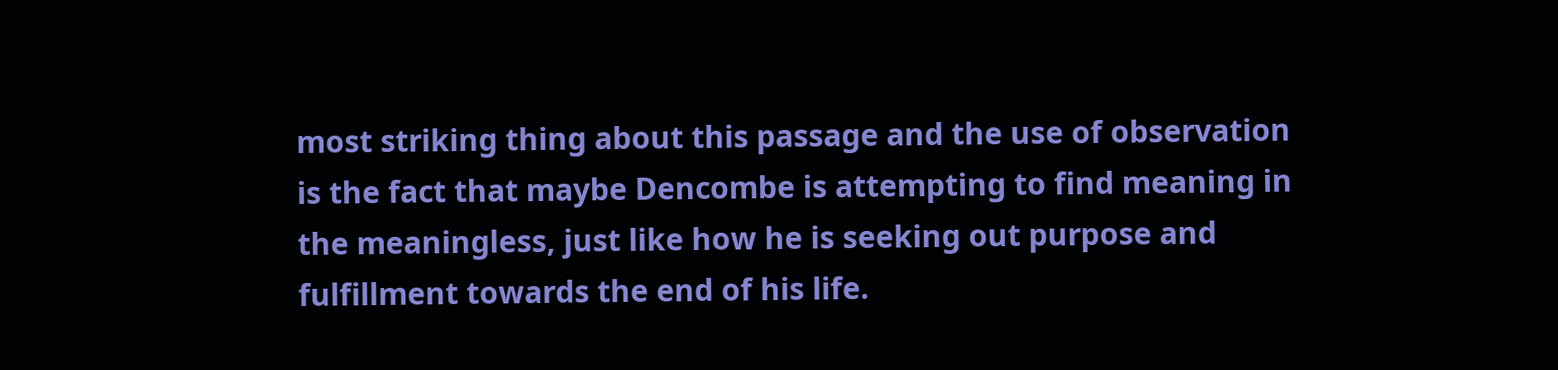most striking thing about this passage and the use of observation is the fact that maybe Dencombe is attempting to find meaning in the meaningless, just like how he is seeking out purpose and fulfillment towards the end of his life.